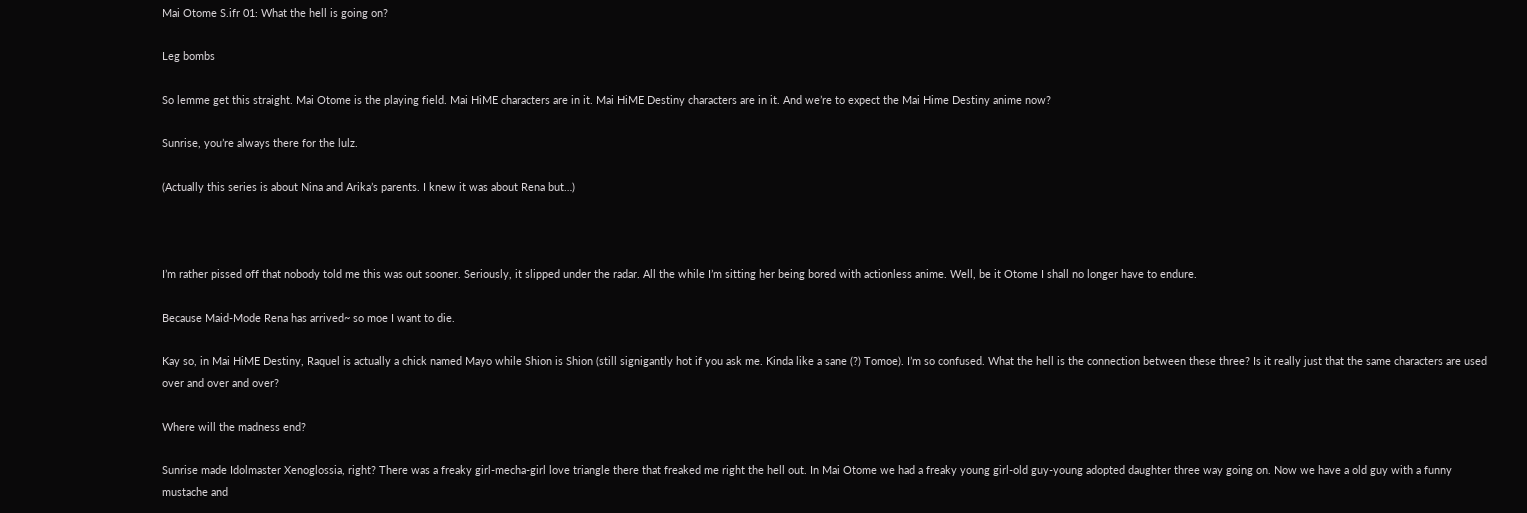Mai Otome S.ifr 01: What the hell is going on?

Leg bombs

So lemme get this straight. Mai Otome is the playing field. Mai HiME characters are in it. Mai HiME Destiny characters are in it. And we’re to expect the Mai Hime Destiny anime now?

Sunrise, you’re always there for the lulz.

(Actually this series is about Nina and Arika’s parents. I knew it was about Rena but…)



I’m rather pissed off that nobody told me this was out sooner. Seriously, it slipped under the radar. All the while I’m sitting her being bored with actionless anime. Well, be it Otome I shall no longer have to endure.

Because Maid-Mode Rena has arrived~ so moe I want to die.

Kay so, in Mai HiME Destiny, Raquel is actually a chick named Mayo while Shion is Shion (still signigantly hot if you ask me. Kinda like a sane (?) Tomoe). I’m so confused. What the hell is the connection between these three? Is it really just that the same characters are used over and over and over?

Where will the madness end?

Sunrise made Idolmaster Xenoglossia, right? There was a freaky girl-mecha-girl love triangle there that freaked me right the hell out. In Mai Otome we had a freaky young girl-old guy-young adopted daughter three way going on. Now we have a old guy with a funny mustache and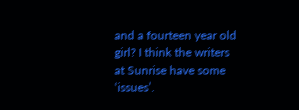and a fourteen year old girl? I think the writers at Sunrise have some ‘issues’.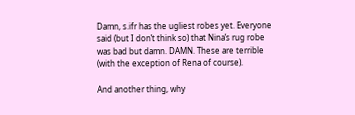Damn, s.ifr has the ugliest robes yet. Everyone said (but I don’t think so) that Nina’s rug robe was bad but damn. DAMN. These are terrible (with the exception of Rena of course).

And another thing, why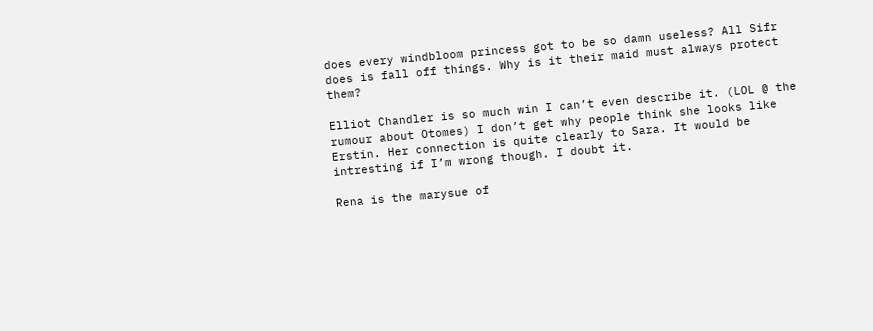does every windbloom princess got to be so damn useless? All Sifr does is fall off things. Why is it their maid must always protect them?

Elliot Chandler is so much win I can’t even describe it. (LOL @ the rumour about Otomes) I don’t get why people think she looks like Erstin. Her connection is quite clearly to Sara. It would be intresting if I’m wrong though. I doubt it.

Rena is the marysue of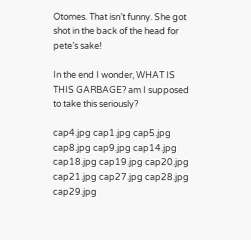Otomes. That isn’t funny. She got shot in the back of the head for pete’s sake!

In the end I wonder, WHAT IS THIS GARBAGE? am I supposed to take this seriously?

cap4.jpg cap1.jpg cap5.jpg cap8.jpg cap9.jpg cap14.jpg cap18.jpg cap19.jpg cap20.jpg cap21.jpg cap27.jpg cap28.jpg cap29.jpg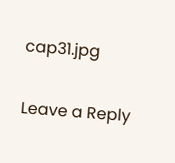cap31.jpg

Leave a Reply